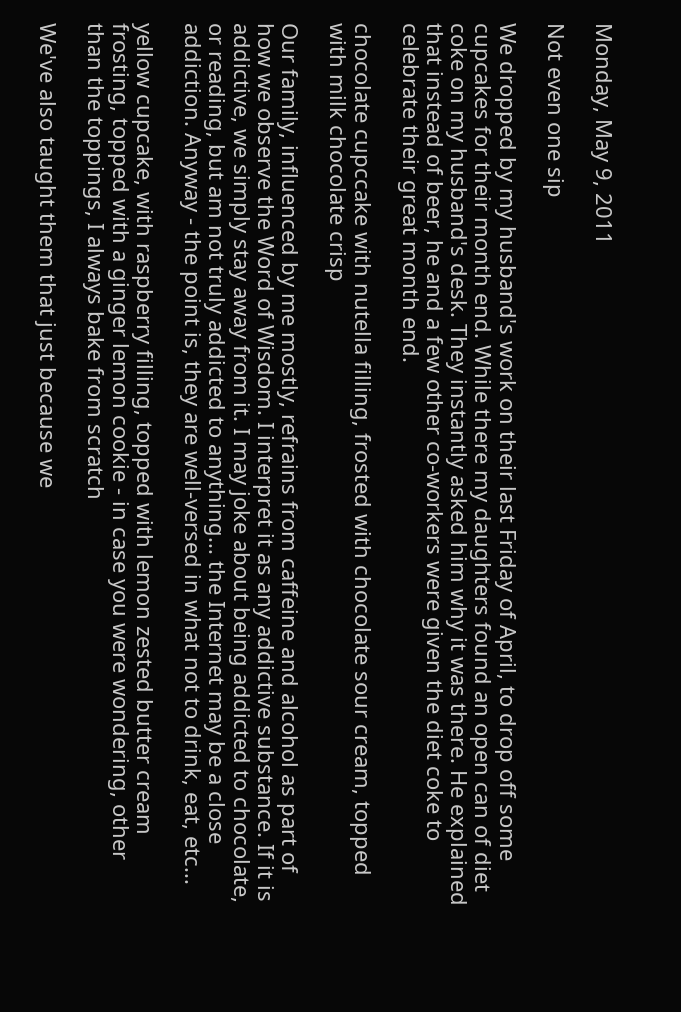Monday, May 9, 2011

Not even one sip

We dropped by my husband's work on their last Friday of April, to drop off some cupcakes for their month end. While there my daughters found an open can of diet coke on my husband's desk. They instantly asked him why it was there. He explained that instead of beer, he and a few other co-workers were given the diet coke to celebrate their great month end.

chocolate cupccake with nutella filling, frosted with chocolate sour cream, topped with milk chocolate crisp

Our family, influenced by me mostly, refrains from caffeine and alcohol as part of how we observe the Word of Wisdom. I interpret it as any addictive substance. If it is addictive, we simply stay away from it. I may joke about being addicted to chocolate, or reading, but am not truly addicted to anything... the Internet may be a close addiction. Anyway - the point is, they are well-versed in what not to drink, eat, etc...

yellow cupcake, with raspberry filling, topped with lemon zested butter cream frosting, topped with a ginger lemon cookie - in case you were wondering, other than the toppings, I always bake from scratch

We've also taught them that just because we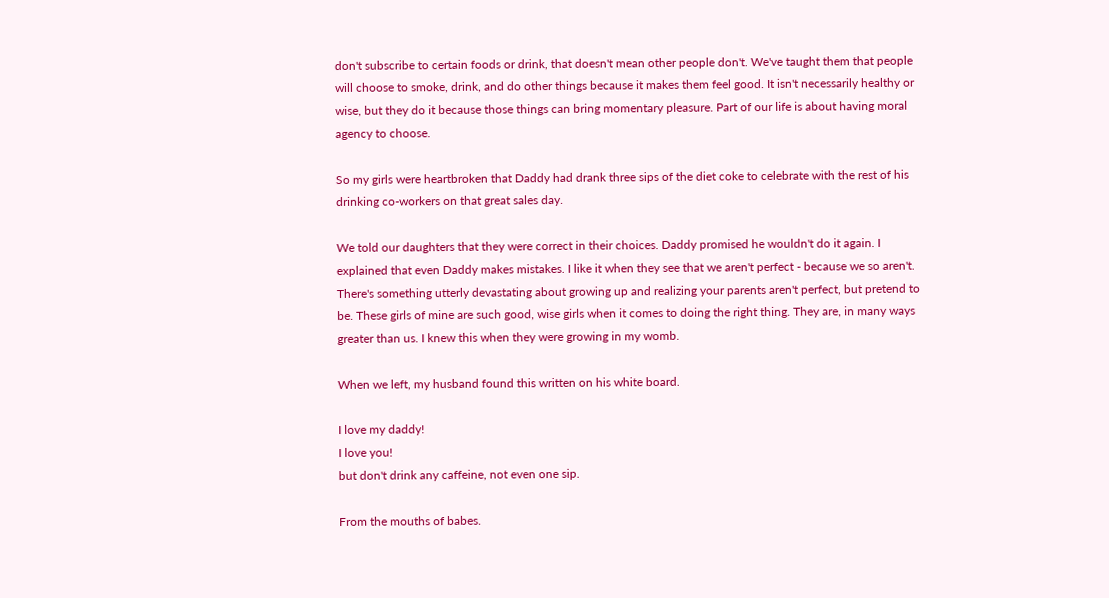don't subscribe to certain foods or drink, that doesn't mean other people don't. We've taught them that people will choose to smoke, drink, and do other things because it makes them feel good. It isn't necessarily healthy or wise, but they do it because those things can bring momentary pleasure. Part of our life is about having moral agency to choose.

So my girls were heartbroken that Daddy had drank three sips of the diet coke to celebrate with the rest of his drinking co-workers on that great sales day.

We told our daughters that they were correct in their choices. Daddy promised he wouldn't do it again. I explained that even Daddy makes mistakes. I like it when they see that we aren't perfect - because we so aren't. There's something utterly devastating about growing up and realizing your parents aren't perfect, but pretend to be. These girls of mine are such good, wise girls when it comes to doing the right thing. They are, in many ways greater than us. I knew this when they were growing in my womb.

When we left, my husband found this written on his white board.

I love my daddy!
I love you!
but don't drink any caffeine, not even one sip.

From the mouths of babes.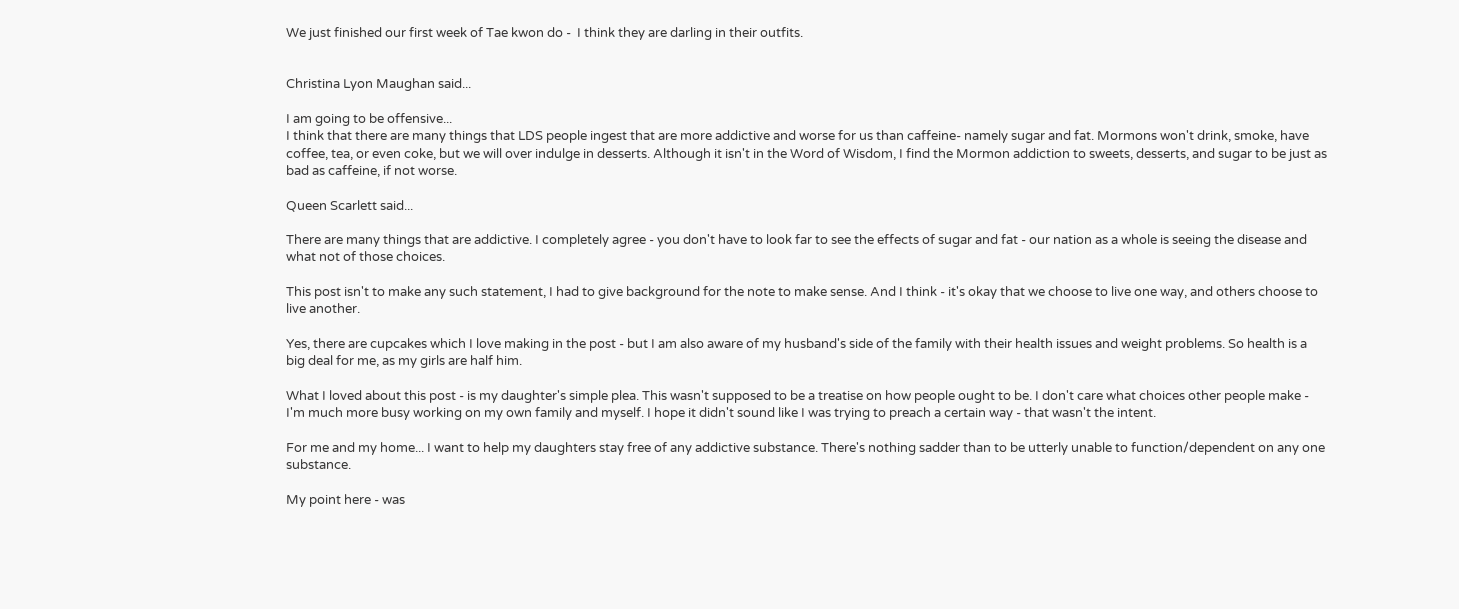We just finished our first week of Tae kwon do -  I think they are darling in their outfits.


Christina Lyon Maughan said...

I am going to be offensive...
I think that there are many things that LDS people ingest that are more addictive and worse for us than caffeine- namely sugar and fat. Mormons won't drink, smoke, have coffee, tea, or even coke, but we will over indulge in desserts. Although it isn't in the Word of Wisdom, I find the Mormon addiction to sweets, desserts, and sugar to be just as bad as caffeine, if not worse.

Queen Scarlett said...

There are many things that are addictive. I completely agree - you don't have to look far to see the effects of sugar and fat - our nation as a whole is seeing the disease and what not of those choices.

This post isn't to make any such statement, I had to give background for the note to make sense. And I think - it's okay that we choose to live one way, and others choose to live another.

Yes, there are cupcakes which I love making in the post - but I am also aware of my husband's side of the family with their health issues and weight problems. So health is a big deal for me, as my girls are half him.

What I loved about this post - is my daughter's simple plea. This wasn't supposed to be a treatise on how people ought to be. I don't care what choices other people make - I'm much more busy working on my own family and myself. I hope it didn't sound like I was trying to preach a certain way - that wasn't the intent.

For me and my home... I want to help my daughters stay free of any addictive substance. There's nothing sadder than to be utterly unable to function/dependent on any one substance.

My point here - was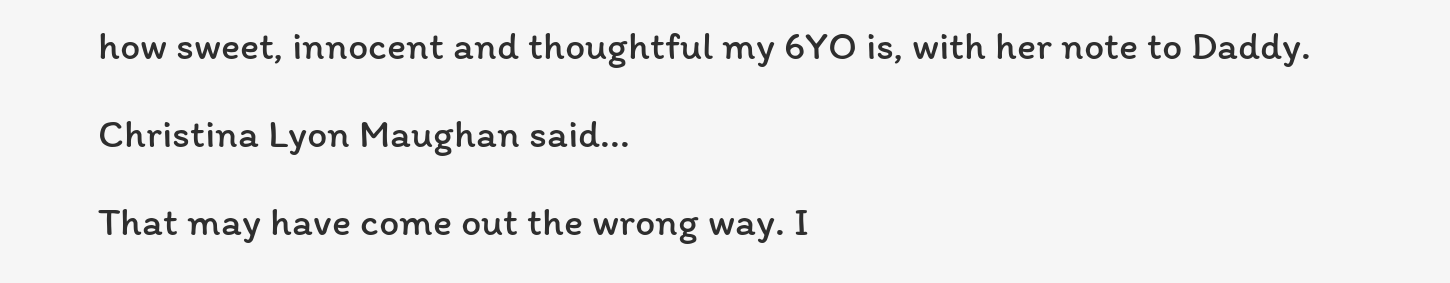how sweet, innocent and thoughtful my 6YO is, with her note to Daddy.

Christina Lyon Maughan said...

That may have come out the wrong way. I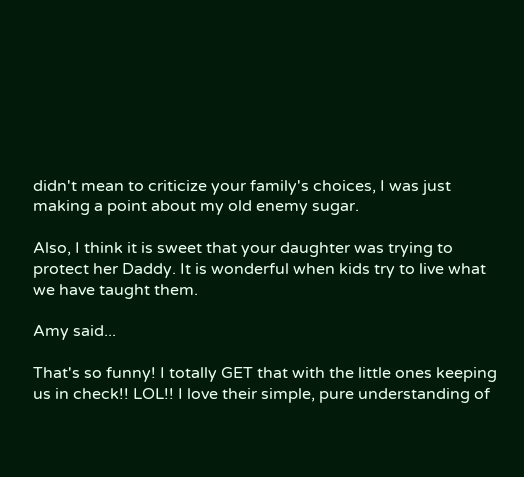didn't mean to criticize your family's choices, I was just making a point about my old enemy sugar.

Also, I think it is sweet that your daughter was trying to protect her Daddy. It is wonderful when kids try to live what we have taught them.

Amy said...

That's so funny! I totally GET that with the little ones keeping us in check!! LOL!! I love their simple, pure understanding of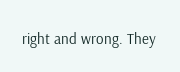right and wrong. They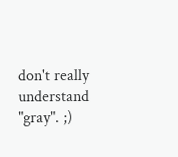don't really understand "gray". ;)